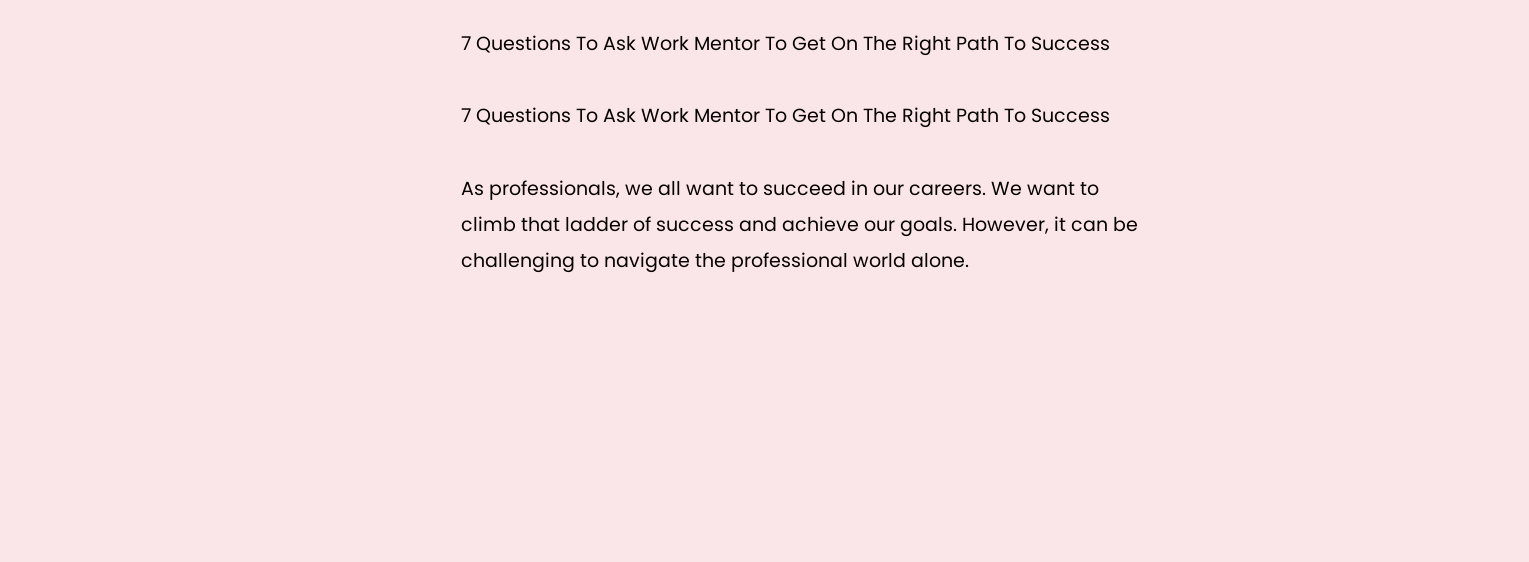7 Questions To Ask Work Mentor To Get On The Right Path To Success

7 Questions To Ask Work Mentor To Get On The Right Path To Success

As professionals, we all want to succeed in our careers. We want to climb that ladder of success and achieve our goals. However, it can be challenging to navigate the professional world alone.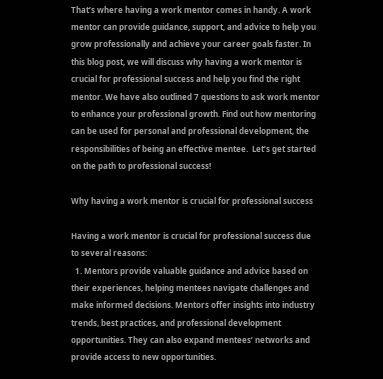That’s where having a work mentor comes in handy. A work mentor can provide guidance, support, and advice to help you grow professionally and achieve your career goals faster. In this blog post, we will discuss why having a work mentor is crucial for professional success and help you find the right mentor. We have also outlined 7 questions to ask work mentor to enhance your professional growth. Find out how mentoring can be used for personal and professional development, the responsibilities of being an effective mentee.  Let’s get started on the path to professional success!

Why having a work mentor is crucial for professional success

Having a work mentor is crucial for professional success due to several reasons:
  1. Mentors provide valuable guidance and advice based on their experiences, helping mentees navigate challenges and make informed decisions. Mentors offer insights into industry trends, best practices, and professional development opportunities. They can also expand mentees’ networks and provide access to new opportunities.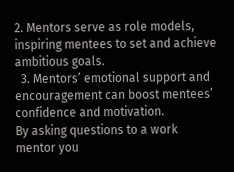2. Mentors serve as role models, inspiring mentees to set and achieve ambitious goals.
  3. Mentors’ emotional support and encouragement can boost mentees’ confidence and motivation.
By asking questions to a work mentor you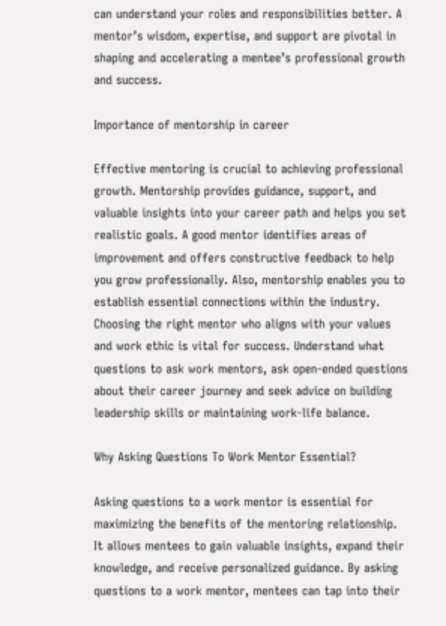can understand your roles and responsibilities better. A mentor’s wisdom, expertise, and support are pivotal in shaping and accelerating a mentee’s professional growth and success.

Importance of mentorship in career

Effective mentoring is crucial to achieving professional growth. Mentorship provides guidance, support, and valuable insights into your career path and helps you set realistic goals. A good mentor identifies areas of improvement and offers constructive feedback to help you grow professionally. Also, mentorship enables you to establish essential connections within the industry. Choosing the right mentor who aligns with your values and work ethic is vital for success. Understand what questions to ask work mentors, ask open-ended questions about their career journey and seek advice on building leadership skills or maintaining work-life balance.

Why Asking Questions To Work Mentor Essential?

Asking questions to a work mentor is essential for maximizing the benefits of the mentoring relationship. It allows mentees to gain valuable insights, expand their knowledge, and receive personalized guidance. By asking questions to a work mentor, mentees can tap into their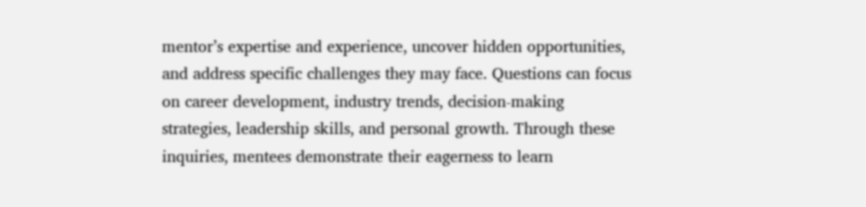mentor’s expertise and experience, uncover hidden opportunities, and address specific challenges they may face. Questions can focus on career development, industry trends, decision-making strategies, leadership skills, and personal growth. Through these inquiries, mentees demonstrate their eagerness to learn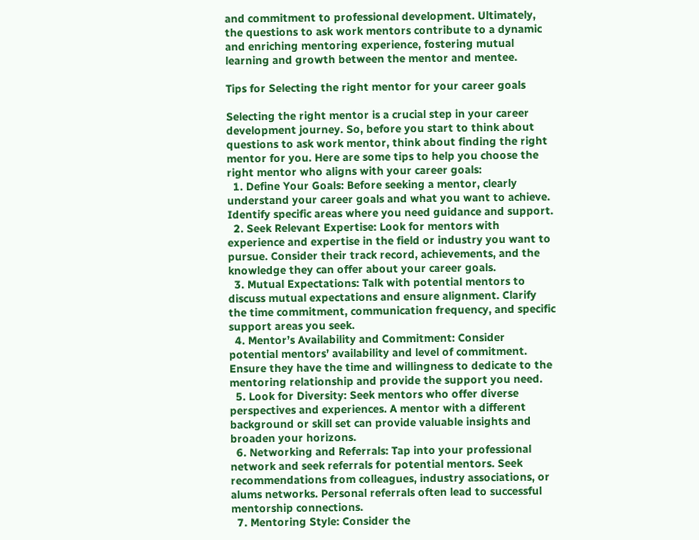and commitment to professional development. Ultimately, the questions to ask work mentors contribute to a dynamic and enriching mentoring experience, fostering mutual learning and growth between the mentor and mentee.

Tips for Selecting the right mentor for your career goals

Selecting the right mentor is a crucial step in your career development journey. So, before you start to think about questions to ask work mentor, think about finding the right mentor for you. Here are some tips to help you choose the right mentor who aligns with your career goals:
  1. Define Your Goals: Before seeking a mentor, clearly understand your career goals and what you want to achieve. Identify specific areas where you need guidance and support.
  2. Seek Relevant Expertise: Look for mentors with experience and expertise in the field or industry you want to pursue. Consider their track record, achievements, and the knowledge they can offer about your career goals.
  3. Mutual Expectations: Talk with potential mentors to discuss mutual expectations and ensure alignment. Clarify the time commitment, communication frequency, and specific support areas you seek.
  4. Mentor’s Availability and Commitment: Consider potential mentors’ availability and level of commitment. Ensure they have the time and willingness to dedicate to the mentoring relationship and provide the support you need.
  5. Look for Diversity: Seek mentors who offer diverse perspectives and experiences. A mentor with a different background or skill set can provide valuable insights and broaden your horizons.
  6. Networking and Referrals: Tap into your professional network and seek referrals for potential mentors. Seek recommendations from colleagues, industry associations, or alums networks. Personal referrals often lead to successful mentorship connections.
  7. Mentoring Style: Consider the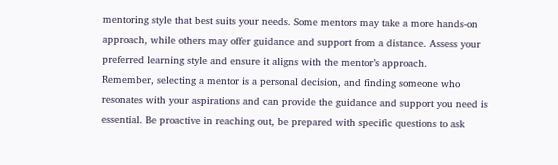mentoring style that best suits your needs. Some mentors may take a more hands-on approach, while others may offer guidance and support from a distance. Assess your preferred learning style and ensure it aligns with the mentor’s approach.
Remember, selecting a mentor is a personal decision, and finding someone who resonates with your aspirations and can provide the guidance and support you need is essential. Be proactive in reaching out, be prepared with specific questions to ask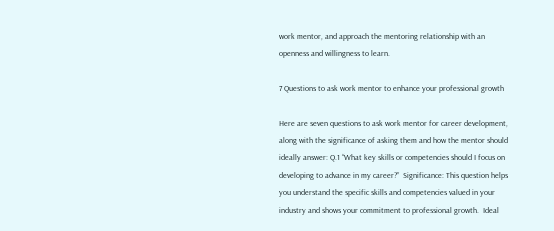work mentor, and approach the mentoring relationship with an openness and willingness to learn.

7 Questions to ask work mentor to enhance your professional growth

Here are seven questions to ask work mentor for career development, along with the significance of asking them and how the mentor should ideally answer: Q.1 “What key skills or competencies should I focus on developing to advance in my career?”  Significance: This question helps you understand the specific skills and competencies valued in your industry and shows your commitment to professional growth.  Ideal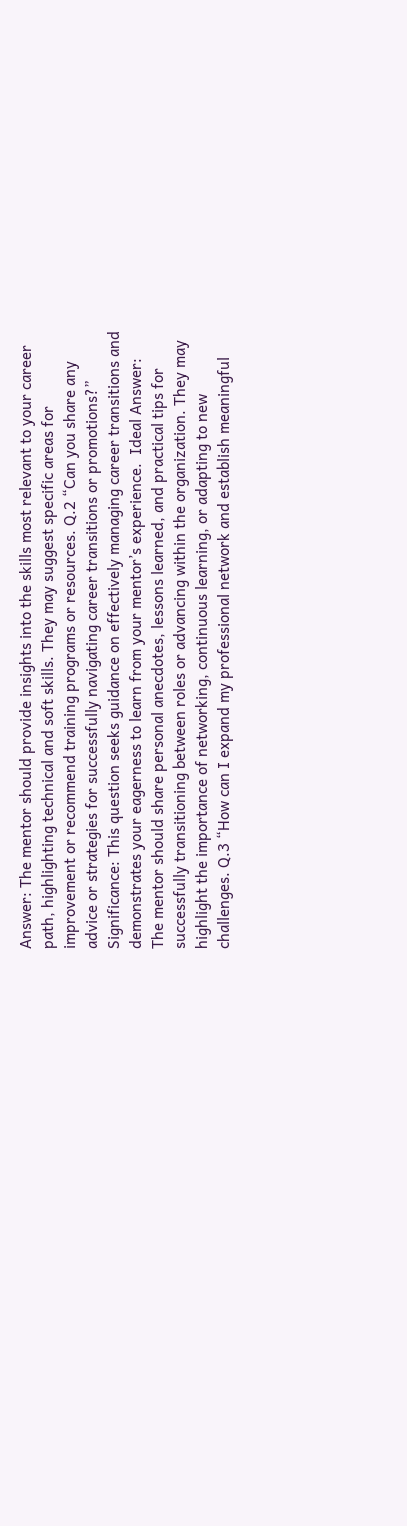Answer: The mentor should provide insights into the skills most relevant to your career path, highlighting technical and soft skills. They may suggest specific areas for improvement or recommend training programs or resources. Q.2 “Can you share any advice or strategies for successfully navigating career transitions or promotions?”  Significance: This question seeks guidance on effectively managing career transitions and demonstrates your eagerness to learn from your mentor’s experience.  Ideal Answer: The mentor should share personal anecdotes, lessons learned, and practical tips for successfully transitioning between roles or advancing within the organization. They may highlight the importance of networking, continuous learning, or adapting to new challenges. Q.3 “How can I expand my professional network and establish meaningful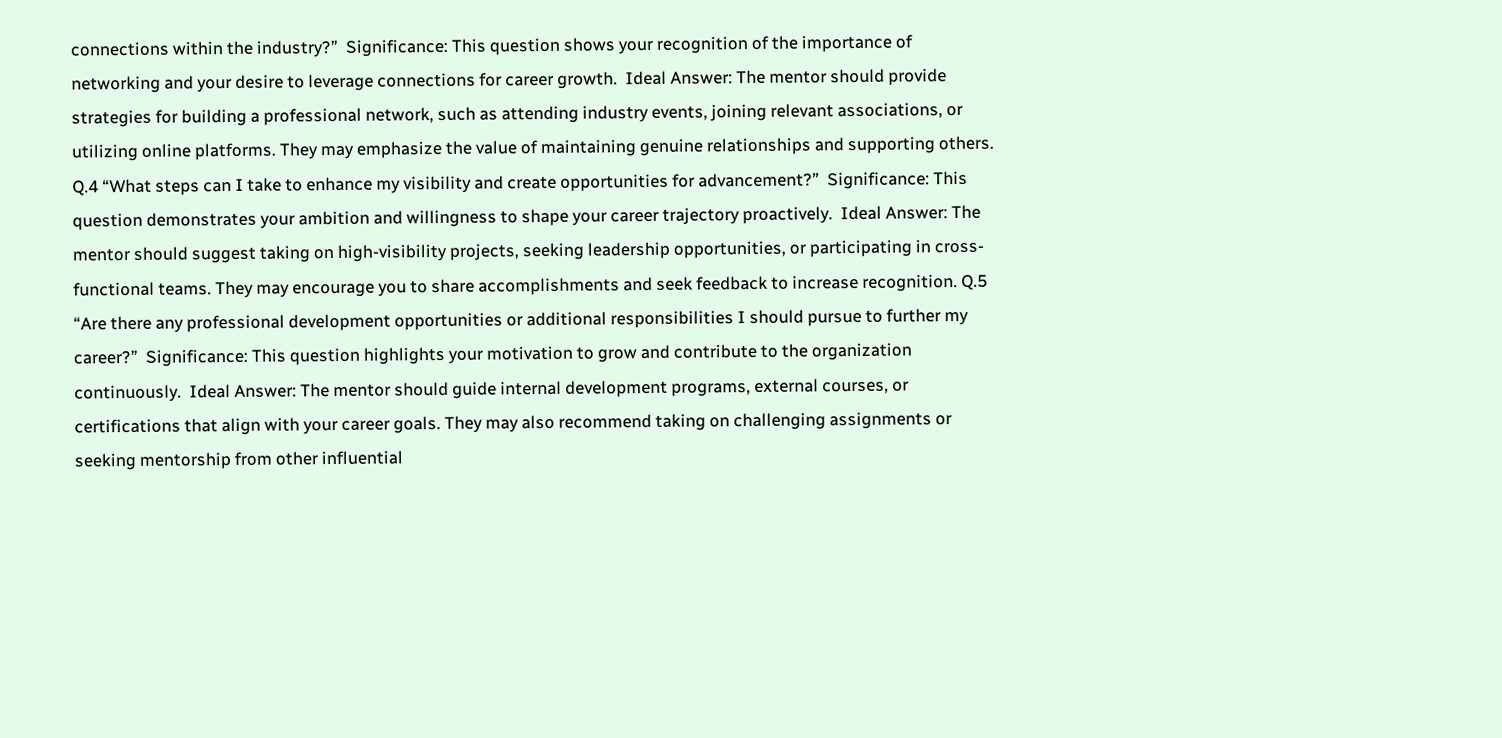connections within the industry?”  Significance: This question shows your recognition of the importance of networking and your desire to leverage connections for career growth.  Ideal Answer: The mentor should provide strategies for building a professional network, such as attending industry events, joining relevant associations, or utilizing online platforms. They may emphasize the value of maintaining genuine relationships and supporting others. Q.4 “What steps can I take to enhance my visibility and create opportunities for advancement?”  Significance: This question demonstrates your ambition and willingness to shape your career trajectory proactively.  Ideal Answer: The mentor should suggest taking on high-visibility projects, seeking leadership opportunities, or participating in cross-functional teams. They may encourage you to share accomplishments and seek feedback to increase recognition. Q.5 “Are there any professional development opportunities or additional responsibilities I should pursue to further my career?”  Significance: This question highlights your motivation to grow and contribute to the organization continuously.  Ideal Answer: The mentor should guide internal development programs, external courses, or certifications that align with your career goals. They may also recommend taking on challenging assignments or seeking mentorship from other influential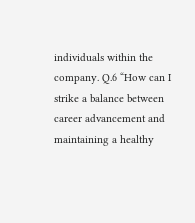individuals within the company. Q.6 “How can I strike a balance between career advancement and maintaining a healthy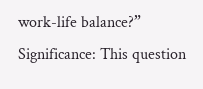work-life balance?”  Significance: This question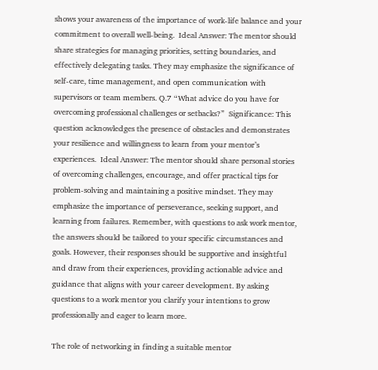shows your awareness of the importance of work-life balance and your commitment to overall well-being.  Ideal Answer: The mentor should share strategies for managing priorities, setting boundaries, and effectively delegating tasks. They may emphasize the significance of self-care, time management, and open communication with supervisors or team members. Q.7 “What advice do you have for overcoming professional challenges or setbacks?”  Significance: This question acknowledges the presence of obstacles and demonstrates your resilience and willingness to learn from your mentor’s experiences.  Ideal Answer: The mentor should share personal stories of overcoming challenges, encourage, and offer practical tips for problem-solving and maintaining a positive mindset. They may emphasize the importance of perseverance, seeking support, and learning from failures. Remember, with questions to ask work mentor, the answers should be tailored to your specific circumstances and goals. However, their responses should be supportive and insightful and draw from their experiences, providing actionable advice and guidance that aligns with your career development. By asking questions to a work mentor you clarify your intentions to grow professionally and eager to learn more.

The role of networking in finding a suitable mentor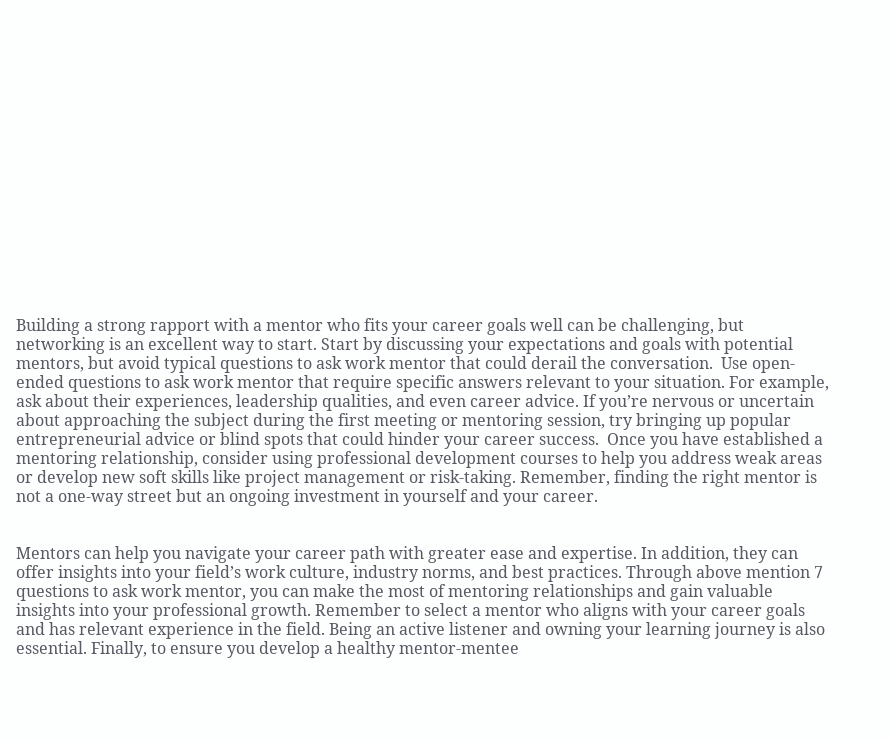Building a strong rapport with a mentor who fits your career goals well can be challenging, but networking is an excellent way to start. Start by discussing your expectations and goals with potential mentors, but avoid typical questions to ask work mentor that could derail the conversation.  Use open-ended questions to ask work mentor that require specific answers relevant to your situation. For example, ask about their experiences, leadership qualities, and even career advice. If you’re nervous or uncertain about approaching the subject during the first meeting or mentoring session, try bringing up popular entrepreneurial advice or blind spots that could hinder your career success.  Once you have established a mentoring relationship, consider using professional development courses to help you address weak areas or develop new soft skills like project management or risk-taking. Remember, finding the right mentor is not a one-way street but an ongoing investment in yourself and your career.


Mentors can help you navigate your career path with greater ease and expertise. In addition, they can offer insights into your field’s work culture, industry norms, and best practices. Through above mention 7 questions to ask work mentor, you can make the most of mentoring relationships and gain valuable insights into your professional growth. Remember to select a mentor who aligns with your career goals and has relevant experience in the field. Being an active listener and owning your learning journey is also essential. Finally, to ensure you develop a healthy mentor-mentee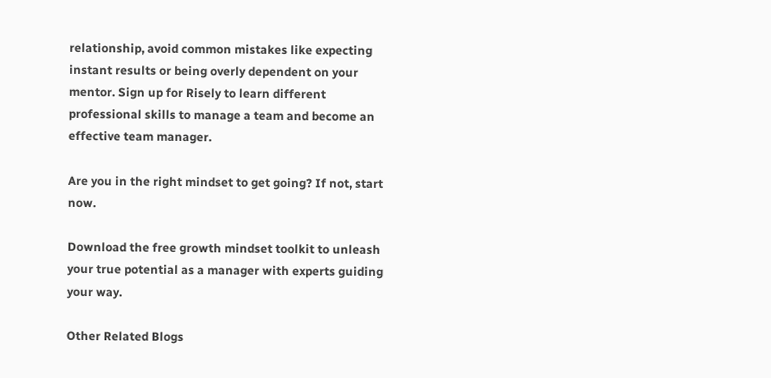relationship, avoid common mistakes like expecting instant results or being overly dependent on your mentor. Sign up for Risely to learn different professional skills to manage a team and become an effective team manager.

Are you in the right mindset to get going? If not, start now.

Download the free growth mindset toolkit to unleash your true potential as a manager with experts guiding your way.

Other Related Blogs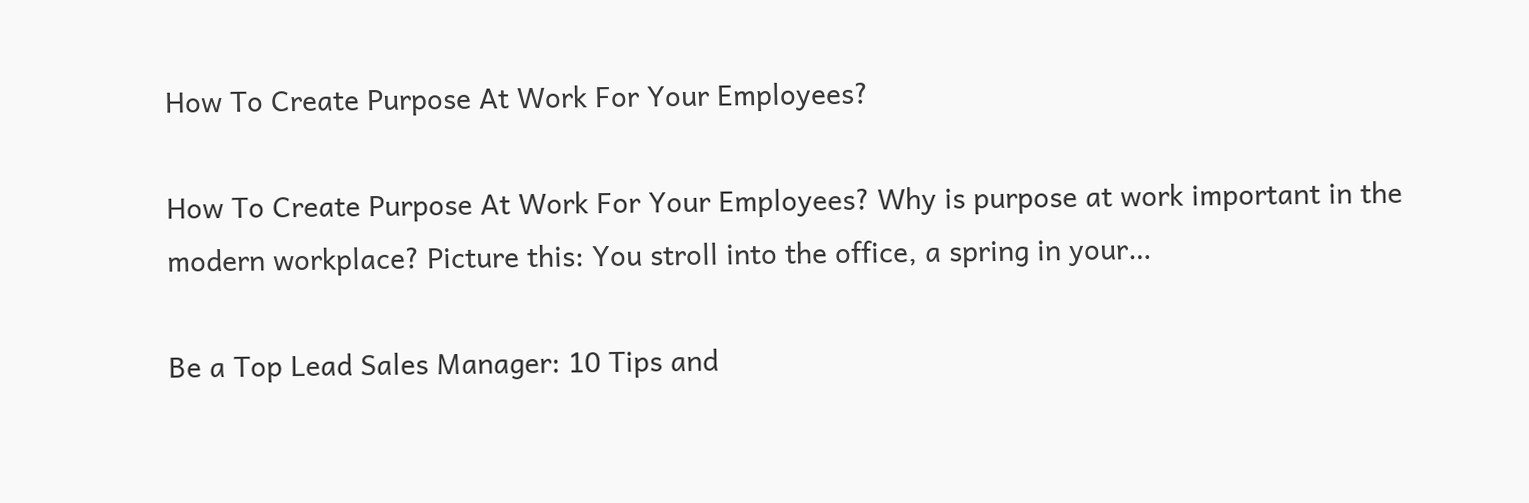How To Create Purpose At Work For Your Employees?

How To Create Purpose At Work For Your Employees? Why is purpose at work important in the modern workplace? Picture this: You stroll into the office, a spring in your…

Be a Top Lead Sales Manager: 10 Tips and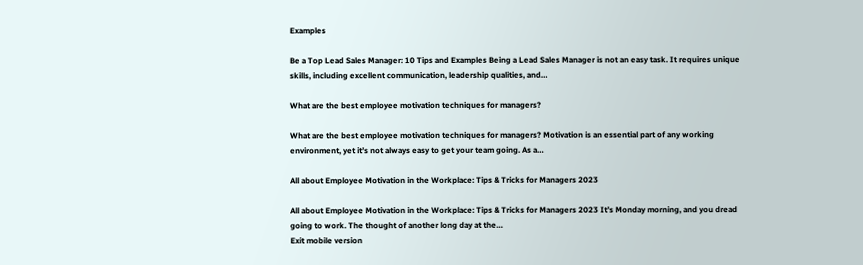Examples

Be a Top Lead Sales Manager: 10 Tips and Examples Being a Lead Sales Manager is not an easy task. It requires unique skills, including excellent communication, leadership qualities, and…

What are the best employee motivation techniques for managers?

What are the best employee motivation techniques for managers? Motivation is an essential part of any working environment, yet it’s not always easy to get your team going. As a…

All about Employee Motivation in the Workplace: Tips & Tricks for Managers 2023

All about Employee Motivation in the Workplace: Tips & Tricks for Managers 2023 It’s Monday morning, and you dread going to work. The thought of another long day at the…
Exit mobile version